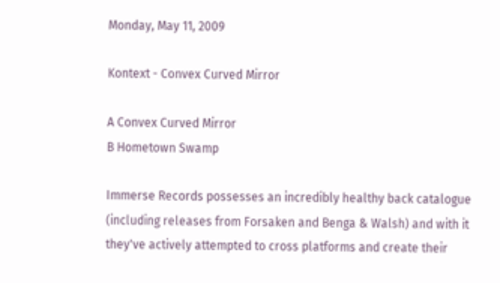Monday, May 11, 2009

Kontext - Convex Curved Mirror

A Convex Curved Mirror
B Hometown Swamp

Immerse Records possesses an incredibly healthy back catalogue (including releases from Forsaken and Benga & Walsh) and with it they've actively attempted to cross platforms and create their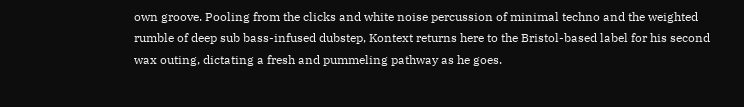own groove. Pooling from the clicks and white noise percussion of minimal techno and the weighted rumble of deep sub bass-infused dubstep, Kontext returns here to the Bristol-based label for his second wax outing, dictating a fresh and pummeling pathway as he goes.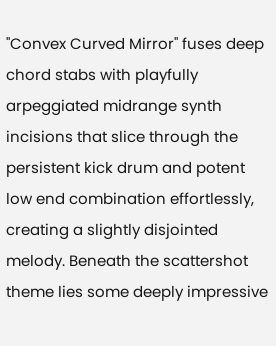"Convex Curved Mirror" fuses deep chord stabs with playfully arpeggiated midrange synth incisions that slice through the persistent kick drum and potent low end combination effortlessly, creating a slightly disjointed melody. Beneath the scattershot theme lies some deeply impressive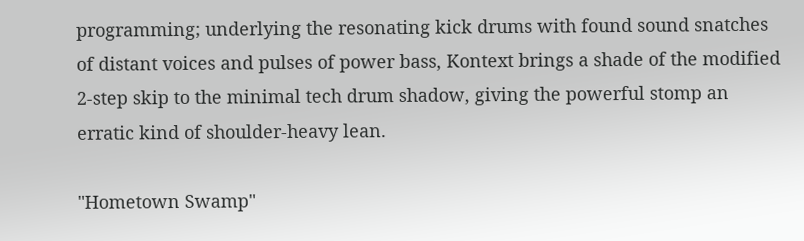programming; underlying the resonating kick drums with found sound snatches of distant voices and pulses of power bass, Kontext brings a shade of the modified 2-step skip to the minimal tech drum shadow, giving the powerful stomp an erratic kind of shoulder-heavy lean.

"Hometown Swamp"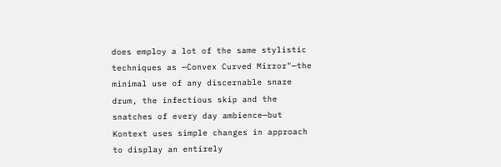does employ a lot of the same stylistic techniques as —Convex Curved Mirror"—the minimal use of any discernable snare drum, the infectious skip and the snatches of every day ambience—but Kontext uses simple changes in approach to display an entirely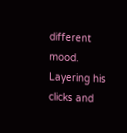different mood. Layering his clicks and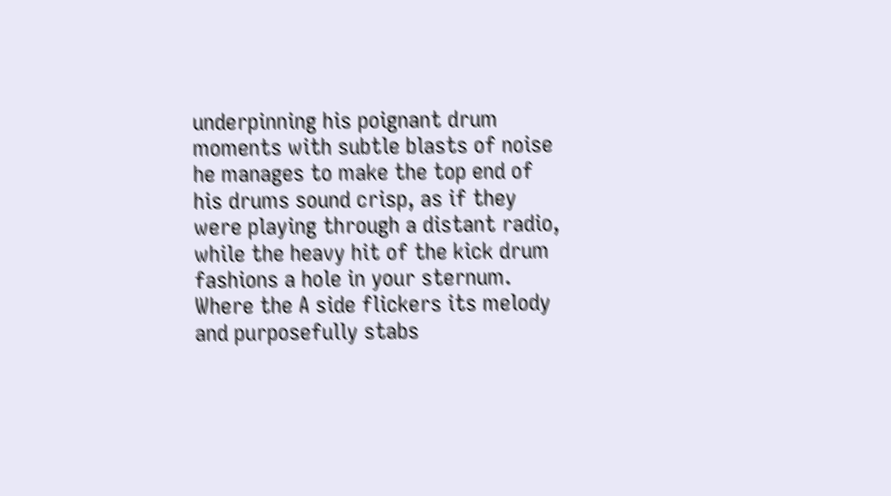underpinning his poignant drum moments with subtle blasts of noise he manages to make the top end of his drums sound crisp, as if they were playing through a distant radio, while the heavy hit of the kick drum fashions a hole in your sternum. Where the A side flickers its melody and purposefully stabs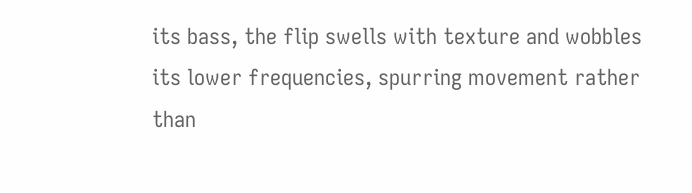its bass, the flip swells with texture and wobbles its lower frequencies, spurring movement rather than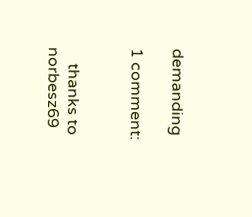demanding

1 comment:


    thanks to norbesz69